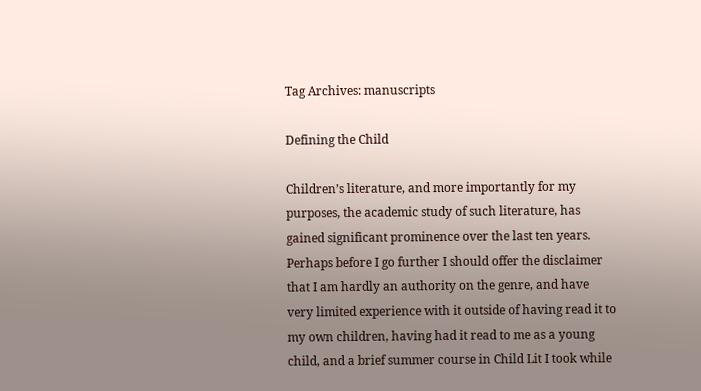Tag Archives: manuscripts

Defining the Child

Children’s literature, and more importantly for my purposes, the academic study of such literature, has gained significant prominence over the last ten years. Perhaps before I go further I should offer the disclaimer that I am hardly an authority on the genre, and have very limited experience with it outside of having read it to my own children, having had it read to me as a young child, and a brief summer course in Child Lit I took while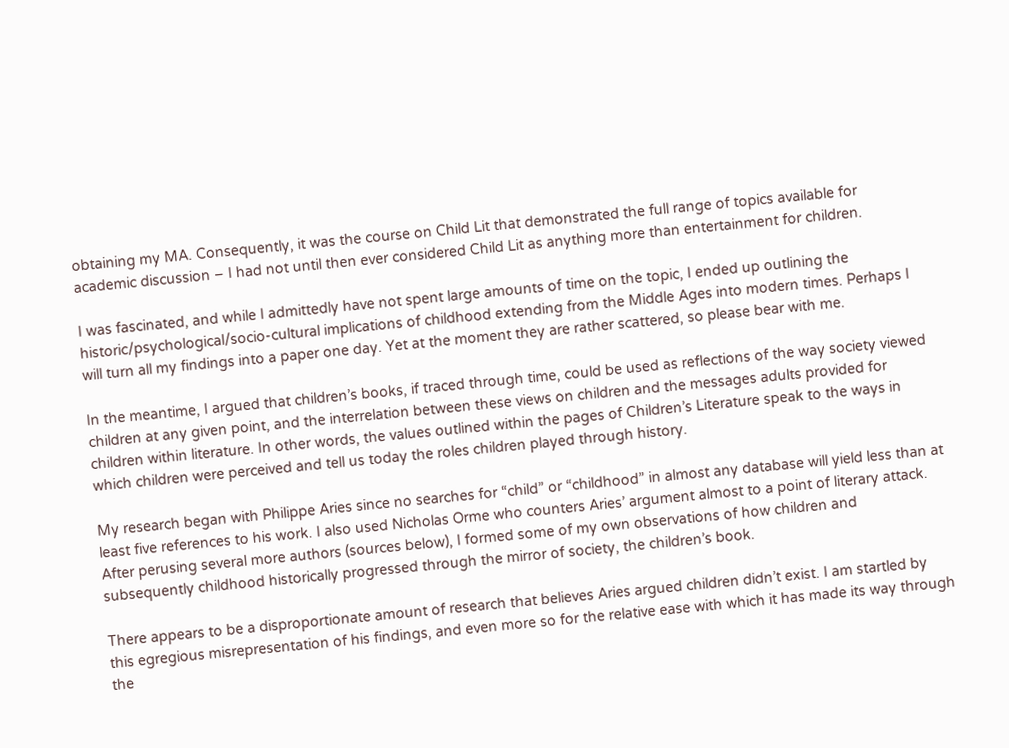obtaining my MA. Consequently, it was the course on Child Lit that demonstrated the full range of topics available for academic discussion – I had not until then ever considered Child Lit as anything more than entertainment for children.

I was fascinated, and while I admittedly have not spent large amounts of time on the topic, I ended up outlining the historic/psychological/socio-cultural implications of childhood extending from the Middle Ages into modern times. Perhaps I will turn all my findings into a paper one day. Yet at the moment they are rather scattered, so please bear with me.

In the meantime, I argued that children’s books, if traced through time, could be used as reflections of the way society viewed children at any given point, and the interrelation between these views on children and the messages adults provided for children within literature. In other words, the values outlined within the pages of Children’s Literature speak to the ways in which children were perceived and tell us today the roles children played through history.

My research began with Philippe Aries since no searches for “child” or “childhood” in almost any database will yield less than at least five references to his work. I also used Nicholas Orme who counters Aries’ argument almost to a point of literary attack. After perusing several more authors (sources below), I formed some of my own observations of how children and subsequently childhood historically progressed through the mirror of society, the children’s book.

There appears to be a disproportionate amount of research that believes Aries argued children didn’t exist. I am startled by this egregious misrepresentation of his findings, and even more so for the relative ease with which it has made its way through the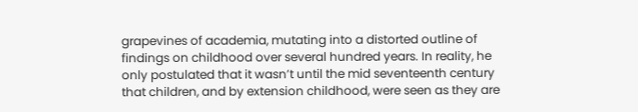grapevines of academia, mutating into a distorted outline of findings on childhood over several hundred years. In reality, he only postulated that it wasn’t until the mid seventeenth century that children, and by extension childhood, were seen as they are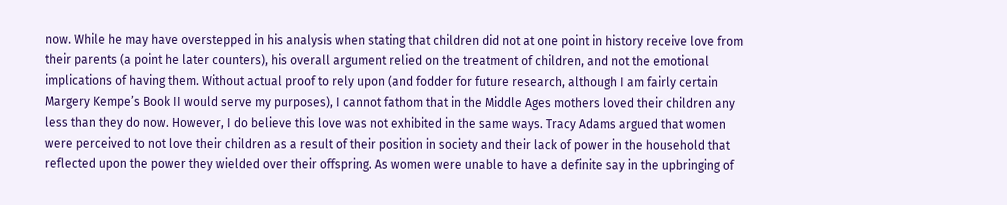now. While he may have overstepped in his analysis when stating that children did not at one point in history receive love from their parents (a point he later counters), his overall argument relied on the treatment of children, and not the emotional implications of having them. Without actual proof to rely upon (and fodder for future research, although I am fairly certain Margery Kempe’s Book II would serve my purposes), I cannot fathom that in the Middle Ages mothers loved their children any less than they do now. However, I do believe this love was not exhibited in the same ways. Tracy Adams argued that women were perceived to not love their children as a result of their position in society and their lack of power in the household that reflected upon the power they wielded over their offspring. As women were unable to have a definite say in the upbringing of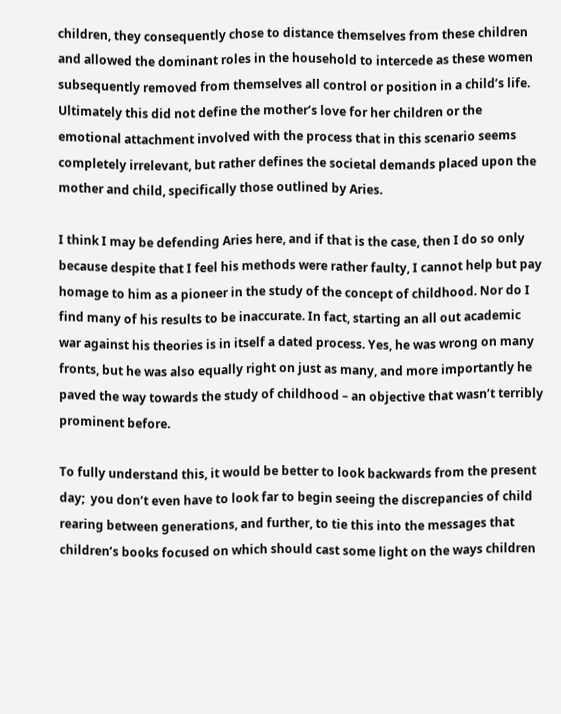children, they consequently chose to distance themselves from these children and allowed the dominant roles in the household to intercede as these women subsequently removed from themselves all control or position in a child’s life. Ultimately this did not define the mother’s love for her children or the emotional attachment involved with the process that in this scenario seems completely irrelevant, but rather defines the societal demands placed upon the mother and child, specifically those outlined by Aries.

I think I may be defending Aries here, and if that is the case, then I do so only because despite that I feel his methods were rather faulty, I cannot help but pay homage to him as a pioneer in the study of the concept of childhood. Nor do I find many of his results to be inaccurate. In fact, starting an all out academic war against his theories is in itself a dated process. Yes, he was wrong on many fronts, but he was also equally right on just as many, and more importantly he paved the way towards the study of childhood – an objective that wasn’t terribly prominent before.

To fully understand this, it would be better to look backwards from the present day;  you don’t even have to look far to begin seeing the discrepancies of child rearing between generations, and further, to tie this into the messages that children’s books focused on which should cast some light on the ways children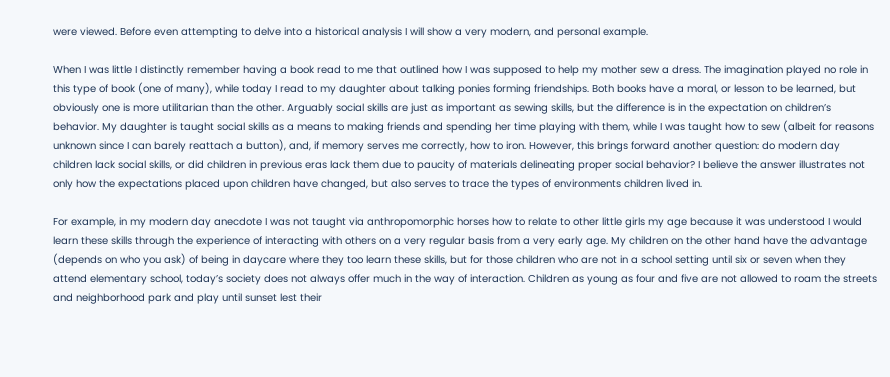were viewed. Before even attempting to delve into a historical analysis I will show a very modern, and personal example.

When I was little I distinctly remember having a book read to me that outlined how I was supposed to help my mother sew a dress. The imagination played no role in this type of book (one of many), while today I read to my daughter about talking ponies forming friendships. Both books have a moral, or lesson to be learned, but obviously one is more utilitarian than the other. Arguably social skills are just as important as sewing skills, but the difference is in the expectation on children’s behavior. My daughter is taught social skills as a means to making friends and spending her time playing with them, while I was taught how to sew (albeit for reasons unknown since I can barely reattach a button), and, if memory serves me correctly, how to iron. However, this brings forward another question: do modern day children lack social skills, or did children in previous eras lack them due to paucity of materials delineating proper social behavior? I believe the answer illustrates not only how the expectations placed upon children have changed, but also serves to trace the types of environments children lived in.

For example, in my modern day anecdote I was not taught via anthropomorphic horses how to relate to other little girls my age because it was understood I would learn these skills through the experience of interacting with others on a very regular basis from a very early age. My children on the other hand have the advantage (depends on who you ask) of being in daycare where they too learn these skills, but for those children who are not in a school setting until six or seven when they attend elementary school, today’s society does not always offer much in the way of interaction. Children as young as four and five are not allowed to roam the streets and neighborhood park and play until sunset lest their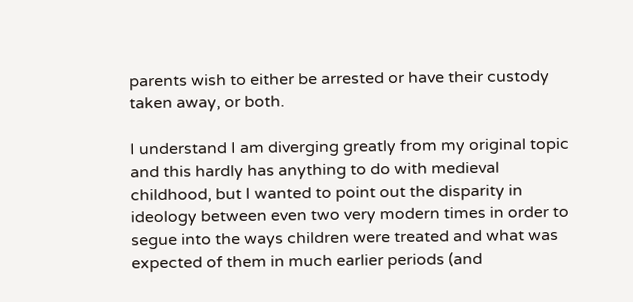parents wish to either be arrested or have their custody taken away, or both.

I understand I am diverging greatly from my original topic and this hardly has anything to do with medieval childhood, but I wanted to point out the disparity in ideology between even two very modern times in order to segue into the ways children were treated and what was expected of them in much earlier periods (and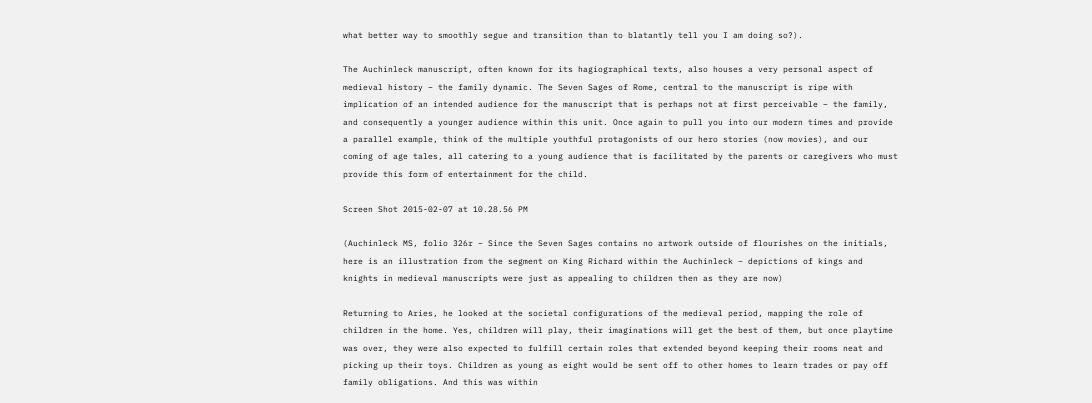what better way to smoothly segue and transition than to blatantly tell you I am doing so?).

The Auchinleck manuscript, often known for its hagiographical texts, also houses a very personal aspect of medieval history – the family dynamic. The Seven Sages of Rome, central to the manuscript is ripe with implication of an intended audience for the manuscript that is perhaps not at first perceivable – the family, and consequently a younger audience within this unit. Once again to pull you into our modern times and provide a parallel example, think of the multiple youthful protagonists of our hero stories (now movies), and our coming of age tales, all catering to a young audience that is facilitated by the parents or caregivers who must provide this form of entertainment for the child.

Screen Shot 2015-02-07 at 10.28.56 PM

(Auchinleck MS, folio 326r – Since the Seven Sages contains no artwork outside of flourishes on the initials, here is an illustration from the segment on King Richard within the Auchinleck – depictions of kings and knights in medieval manuscripts were just as appealing to children then as they are now)

Returning to Aries, he looked at the societal configurations of the medieval period, mapping the role of children in the home. Yes, children will play, their imaginations will get the best of them, but once playtime was over, they were also expected to fulfill certain roles that extended beyond keeping their rooms neat and picking up their toys. Children as young as eight would be sent off to other homes to learn trades or pay off family obligations. And this was within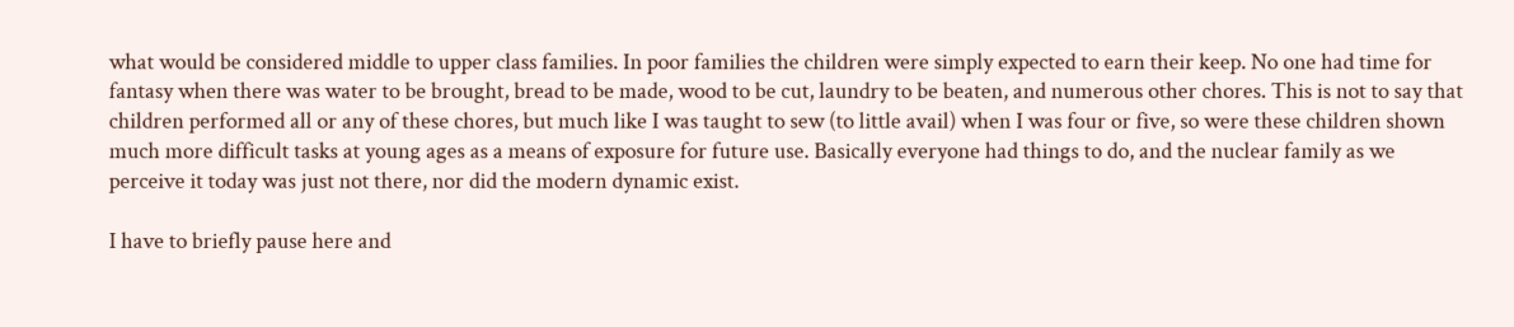what would be considered middle to upper class families. In poor families the children were simply expected to earn their keep. No one had time for fantasy when there was water to be brought, bread to be made, wood to be cut, laundry to be beaten, and numerous other chores. This is not to say that children performed all or any of these chores, but much like I was taught to sew (to little avail) when I was four or five, so were these children shown much more difficult tasks at young ages as a means of exposure for future use. Basically everyone had things to do, and the nuclear family as we perceive it today was just not there, nor did the modern dynamic exist.

I have to briefly pause here and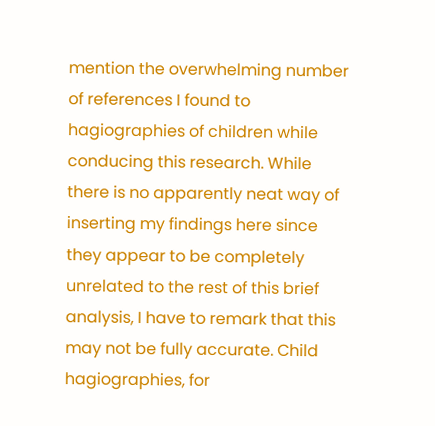mention the overwhelming number of references I found to hagiographies of children while conducing this research. While there is no apparently neat way of inserting my findings here since they appear to be completely unrelated to the rest of this brief analysis, I have to remark that this may not be fully accurate. Child hagiographies, for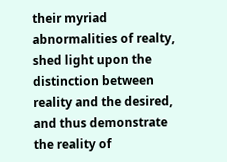their myriad abnormalities of realty, shed light upon the distinction between reality and the desired, and thus demonstrate the reality of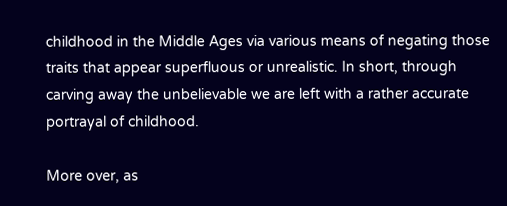childhood in the Middle Ages via various means of negating those traits that appear superfluous or unrealistic. In short, through carving away the unbelievable we are left with a rather accurate portrayal of childhood.

More over, as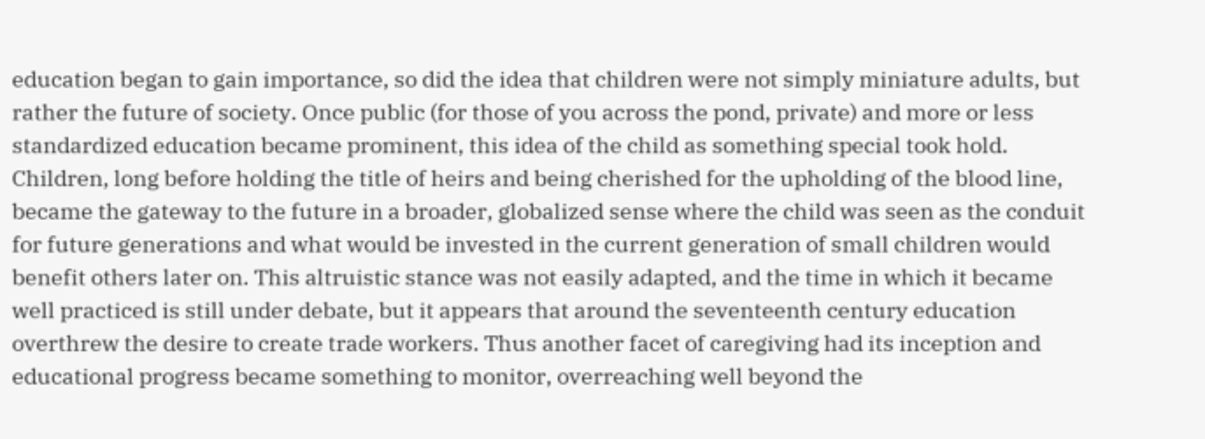education began to gain importance, so did the idea that children were not simply miniature adults, but rather the future of society. Once public (for those of you across the pond, private) and more or less standardized education became prominent, this idea of the child as something special took hold. Children, long before holding the title of heirs and being cherished for the upholding of the blood line, became the gateway to the future in a broader, globalized sense where the child was seen as the conduit for future generations and what would be invested in the current generation of small children would benefit others later on. This altruistic stance was not easily adapted, and the time in which it became well practiced is still under debate, but it appears that around the seventeenth century education overthrew the desire to create trade workers. Thus another facet of caregiving had its inception and educational progress became something to monitor, overreaching well beyond the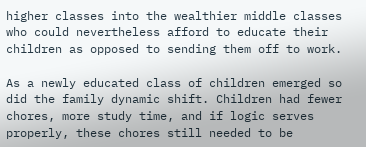higher classes into the wealthier middle classes who could nevertheless afford to educate their children as opposed to sending them off to work.

As a newly educated class of children emerged so did the family dynamic shift. Children had fewer chores, more study time, and if logic serves properly, these chores still needed to be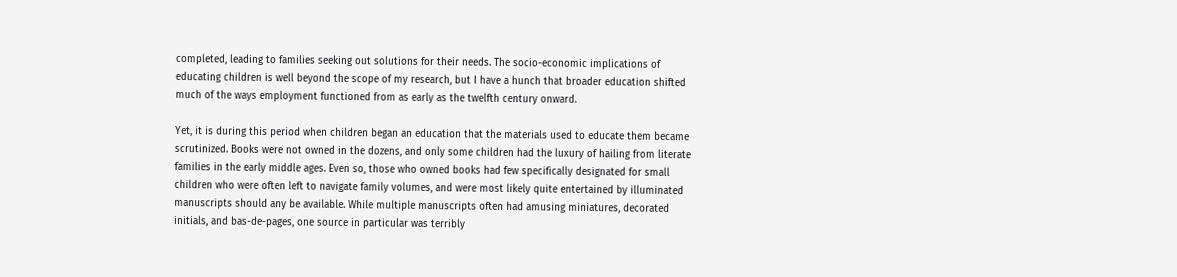completed, leading to families seeking out solutions for their needs. The socio-economic implications of educating children is well beyond the scope of my research, but I have a hunch that broader education shifted much of the ways employment functioned from as early as the twelfth century onward.

Yet, it is during this period when children began an education that the materials used to educate them became scrutinized. Books were not owned in the dozens, and only some children had the luxury of hailing from literate families in the early middle ages. Even so, those who owned books had few specifically designated for small children who were often left to navigate family volumes, and were most likely quite entertained by illuminated manuscripts should any be available. While multiple manuscripts often had amusing miniatures, decorated initials, and bas-de-pages, one source in particular was terribly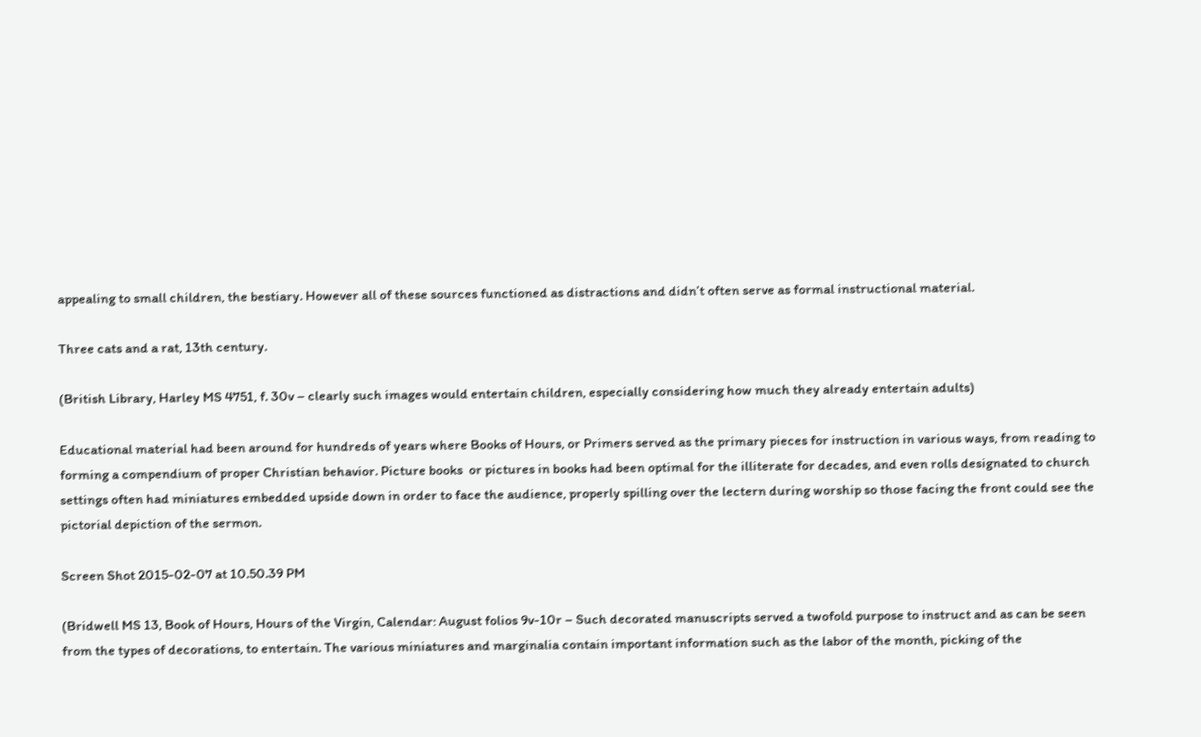appealing to small children, the bestiary. However all of these sources functioned as distractions and didn’t often serve as formal instructional material.

Three cats and a rat, 13th century.

(British Library, Harley MS 4751, f. 30v – clearly such images would entertain children, especially considering how much they already entertain adults)

Educational material had been around for hundreds of years where Books of Hours, or Primers served as the primary pieces for instruction in various ways, from reading to forming a compendium of proper Christian behavior. Picture books  or pictures in books had been optimal for the illiterate for decades, and even rolls designated to church settings often had miniatures embedded upside down in order to face the audience, properly spilling over the lectern during worship so those facing the front could see the pictorial depiction of the sermon.

Screen Shot 2015-02-07 at 10.50.39 PM

(Bridwell MS 13, Book of Hours, Hours of the Virgin, Calendar: August folios 9v-10r – Such decorated manuscripts served a twofold purpose to instruct and as can be seen from the types of decorations, to entertain. The various miniatures and marginalia contain important information such as the labor of the month, picking of the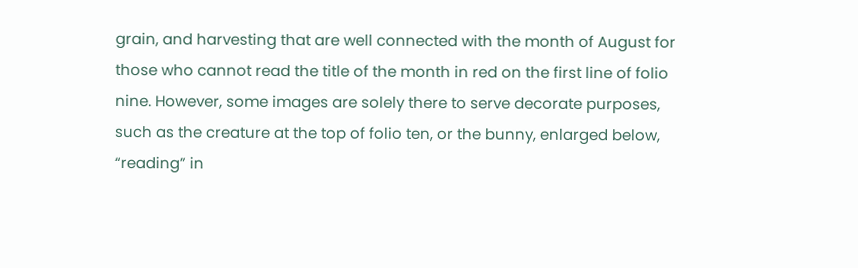grain, and harvesting that are well connected with the month of August for those who cannot read the title of the month in red on the first line of folio nine. However, some images are solely there to serve decorate purposes, such as the creature at the top of folio ten, or the bunny, enlarged below, “reading” in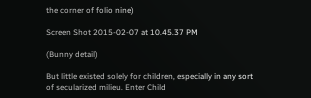the corner of folio nine)

Screen Shot 2015-02-07 at 10.45.37 PM

(Bunny detail)

But little existed solely for children, especially in any sort of secularized milieu. Enter Child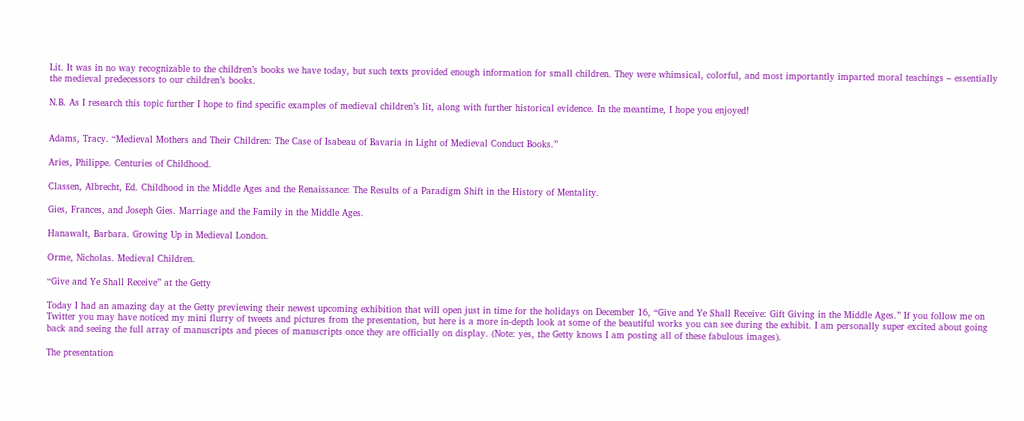Lit. It was in no way recognizable to the children’s books we have today, but such texts provided enough information for small children. They were whimsical, colorful, and most importantly imparted moral teachings – essentially the medieval predecessors to our children’s books.

N.B. As I research this topic further I hope to find specific examples of medieval children’s lit, along with further historical evidence. In the meantime, I hope you enjoyed!


Adams, Tracy. “Medieval Mothers and Their Children: The Case of Isabeau of Bavaria in Light of Medieval Conduct Books.”

Aries, Philippe. Centuries of Childhood.

Classen, Albrecht, Ed. Childhood in the Middle Ages and the Renaissance: The Results of a Paradigm Shift in the History of Mentality.

Gies, Frances, and Joseph Gies. Marriage and the Family in the Middle Ages.

Hanawalt, Barbara. Growing Up in Medieval London.

Orme, Nicholas. Medieval Children.

“Give and Ye Shall Receive” at the Getty

Today I had an amazing day at the Getty previewing their newest upcoming exhibition that will open just in time for the holidays on December 16, “Give and Ye Shall Receive: Gift Giving in the Middle Ages.” If you follow me on Twitter you may have noticed my mini flurry of tweets and pictures from the presentation, but here is a more in-depth look at some of the beautiful works you can see during the exhibit. I am personally super excited about going back and seeing the full array of manuscripts and pieces of manuscripts once they are officially on display. (Note: yes, the Getty knows I am posting all of these fabulous images).

The presentation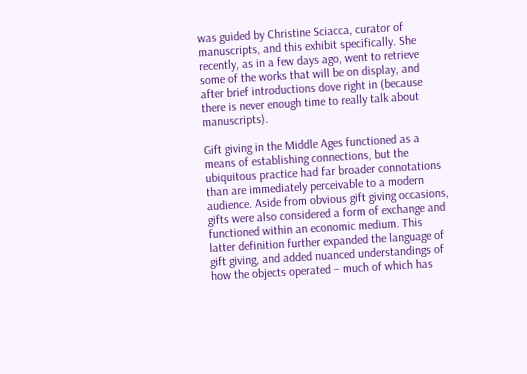was guided by Christine Sciacca, curator of manuscripts, and this exhibit specifically. She recently, as in a few days ago, went to retrieve some of the works that will be on display, and after brief introductions dove right in (because there is never enough time to really talk about manuscripts).

Gift giving in the Middle Ages functioned as a means of establishing connections, but the ubiquitous practice had far broader connotations than are immediately perceivable to a modern audience. Aside from obvious gift giving occasions, gifts were also considered a form of exchange and functioned within an economic medium. This latter definition further expanded the language of gift giving, and added nuanced understandings of how the objects operated – much of which has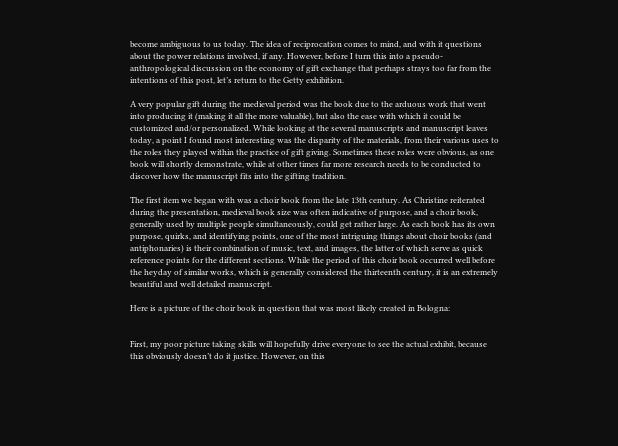become ambiguous to us today. The idea of reciprocation comes to mind, and with it questions about the power relations involved, if any. However, before I turn this into a pseudo-anthropological discussion on the economy of gift exchange that perhaps strays too far from the intentions of this post, let’s return to the Getty exhibition.

A very popular gift during the medieval period was the book due to the arduous work that went into producing it (making it all the more valuable), but also the ease with which it could be customized and/or personalized. While looking at the several manuscripts and manuscript leaves today, a point I found most interesting was the disparity of the materials, from their various uses to the roles they played within the practice of gift giving. Sometimes these roles were obvious, as one book will shortly demonstrate, while at other times far more research needs to be conducted to discover how the manuscript fits into the gifting tradition.

The first item we began with was a choir book from the late 13th century. As Christine reiterated during the presentation, medieval book size was often indicative of purpose, and a choir book, generally used by multiple people simultaneously, could get rather large. As each book has its own purpose, quirks, and identifying points, one of the most intriguing things about choir books (and antiphonaries) is their combination of music, text, and images, the latter of which serve as quick reference points for the different sections. While the period of this choir book occurred well before the heyday of similar works, which is generally considered the thirteenth century, it is an extremely beautiful and well detailed manuscript.

Here is a picture of the choir book in question that was most likely created in Bologna:


First, my poor picture taking skills will hopefully drive everyone to see the actual exhibit, because this obviously doesn’t do it justice. However, on this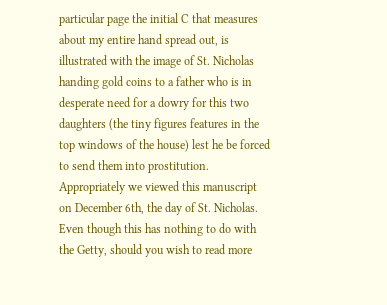particular page the initial C that measures about my entire hand spread out, is illustrated with the image of St. Nicholas handing gold coins to a father who is in desperate need for a dowry for this two daughters (the tiny figures features in the top windows of the house) lest he be forced to send them into prostitution. Appropriately we viewed this manuscript on December 6th, the day of St. Nicholas. Even though this has nothing to do with the Getty, should you wish to read more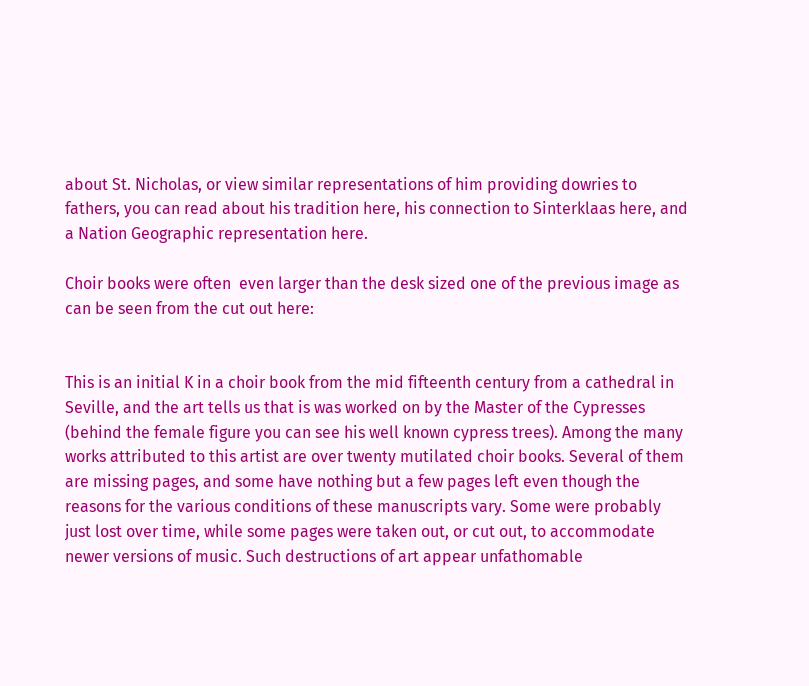about St. Nicholas, or view similar representations of him providing dowries to fathers, you can read about his tradition here, his connection to Sinterklaas here, and a Nation Geographic representation here.

Choir books were often  even larger than the desk sized one of the previous image as can be seen from the cut out here:


This is an initial K in a choir book from the mid fifteenth century from a cathedral in Seville, and the art tells us that is was worked on by the Master of the Cypresses (behind the female figure you can see his well known cypress trees). Among the many works attributed to this artist are over twenty mutilated choir books. Several of them are missing pages, and some have nothing but a few pages left even though the reasons for the various conditions of these manuscripts vary. Some were probably just lost over time, while some pages were taken out, or cut out, to accommodate newer versions of music. Such destructions of art appear unfathomable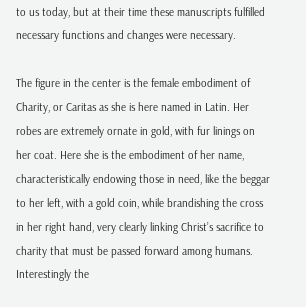to us today, but at their time these manuscripts fulfilled necessary functions and changes were necessary.

The figure in the center is the female embodiment of Charity, or Caritas as she is here named in Latin. Her robes are extremely ornate in gold, with fur linings on her coat. Here she is the embodiment of her name, characteristically endowing those in need, like the beggar to her left, with a gold coin, while brandishing the cross in her right hand, very clearly linking Christ’s sacrifice to charity that must be passed forward among humans. Interestingly the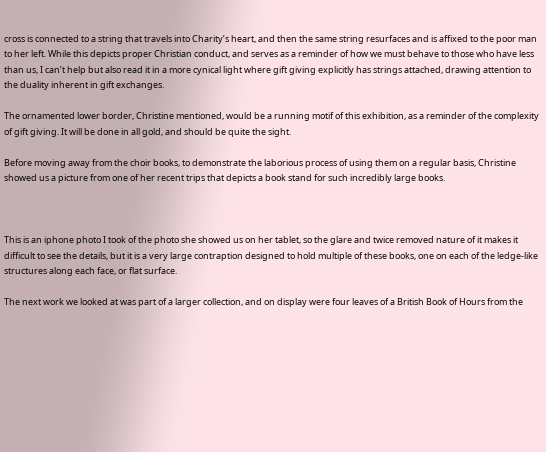cross is connected to a string that travels into Charity’s heart, and then the same string resurfaces and is affixed to the poor man to her left. While this depicts proper Christian conduct, and serves as a reminder of how we must behave to those who have less than us, I can’t help but also read it in a more cynical light where gift giving explicitly has strings attached, drawing attention to the duality inherent in gift exchanges.

The ornamented lower border, Christine mentioned, would be a running motif of this exhibition, as a reminder of the complexity of gift giving. It will be done in all gold, and should be quite the sight.

Before moving away from the choir books, to demonstrate the laborious process of using them on a regular basis, Christine showed us a picture from one of her recent trips that depicts a book stand for such incredibly large books.



This is an iphone photo I took of the photo she showed us on her tablet, so the glare and twice removed nature of it makes it difficult to see the details, but it is a very large contraption designed to hold multiple of these books, one on each of the ledge-like structures along each face, or flat surface.

The next work we looked at was part of a larger collection, and on display were four leaves of a British Book of Hours from the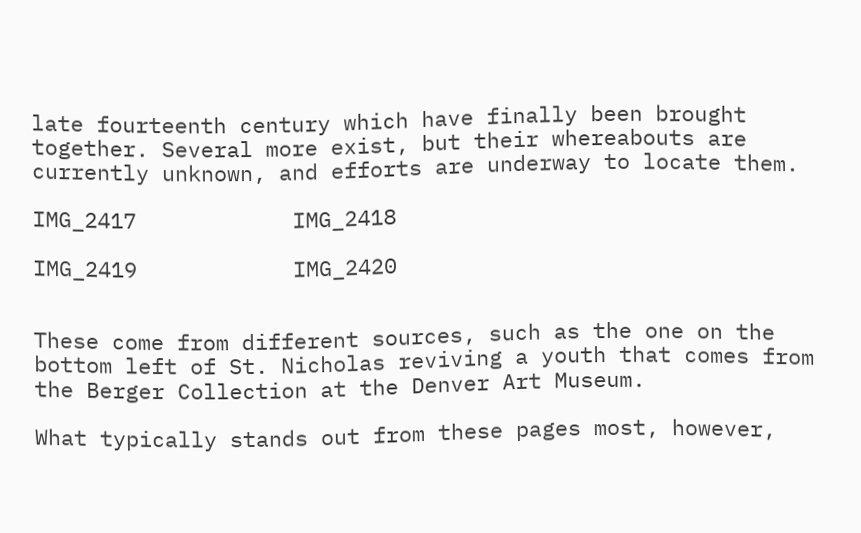late fourteenth century which have finally been brought together. Several more exist, but their whereabouts are currently unknown, and efforts are underway to locate them.

IMG_2417            IMG_2418

IMG_2419            IMG_2420


These come from different sources, such as the one on the bottom left of St. Nicholas reviving a youth that comes from the Berger Collection at the Denver Art Museum.

What typically stands out from these pages most, however,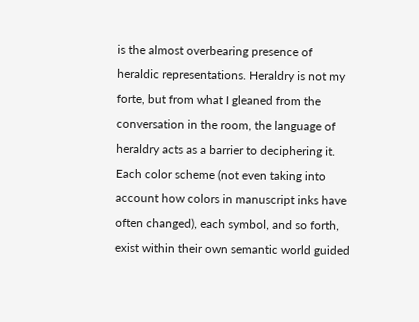is the almost overbearing presence of heraldic representations. Heraldry is not my forte, but from what I gleaned from the conversation in the room, the language of heraldry acts as a barrier to deciphering it. Each color scheme (not even taking into account how colors in manuscript inks have often changed), each symbol, and so forth, exist within their own semantic world guided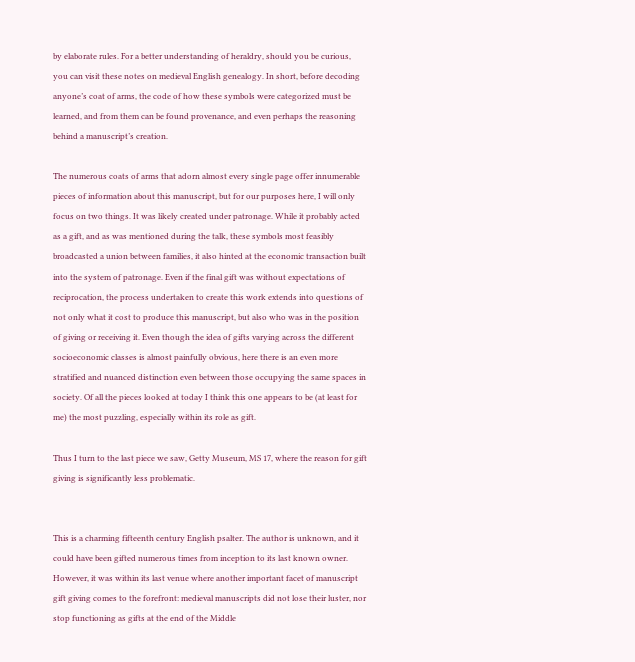by elaborate rules. For a better understanding of heraldry, should you be curious, you can visit these notes on medieval English genealogy. In short, before decoding anyone’s coat of arms, the code of how these symbols were categorized must be learned, and from them can be found provenance, and even perhaps the reasoning behind a manuscript’s creation.

The numerous coats of arms that adorn almost every single page offer innumerable pieces of information about this manuscript, but for our purposes here, I will only focus on two things. It was likely created under patronage. While it probably acted as a gift, and as was mentioned during the talk, these symbols most feasibly broadcasted a union between families, it also hinted at the economic transaction built into the system of patronage. Even if the final gift was without expectations of reciprocation, the process undertaken to create this work extends into questions of not only what it cost to produce this manuscript, but also who was in the position of giving or receiving it. Even though the idea of gifts varying across the different socioeconomic classes is almost painfully obvious, here there is an even more stratified and nuanced distinction even between those occupying the same spaces in society. Of all the pieces looked at today I think this one appears to be (at least for me) the most puzzling, especially within its role as gift.

Thus I turn to the last piece we saw, Getty Museum, MS 17, where the reason for gift giving is significantly less problematic.


This is a charming fifteenth century English psalter. The author is unknown, and it could have been gifted numerous times from inception to its last known owner. However, it was within its last venue where another important facet of manuscript gift giving comes to the forefront: medieval manuscripts did not lose their luster, nor stop functioning as gifts at the end of the Middle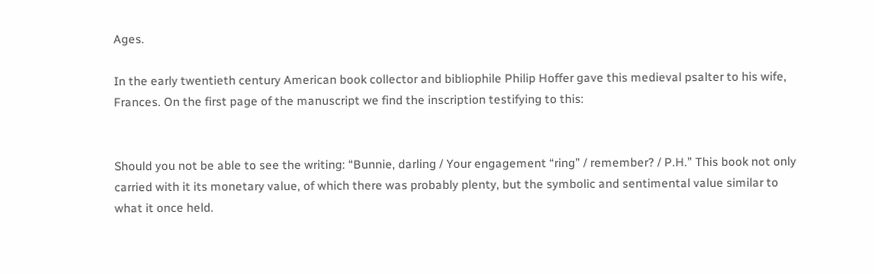Ages.

In the early twentieth century American book collector and bibliophile Philip Hoffer gave this medieval psalter to his wife, Frances. On the first page of the manuscript we find the inscription testifying to this:


Should you not be able to see the writing: “Bunnie, darling / Your engagement “ring” / remember? / P.H.” This book not only carried with it its monetary value, of which there was probably plenty, but the symbolic and sentimental value similar to what it once held.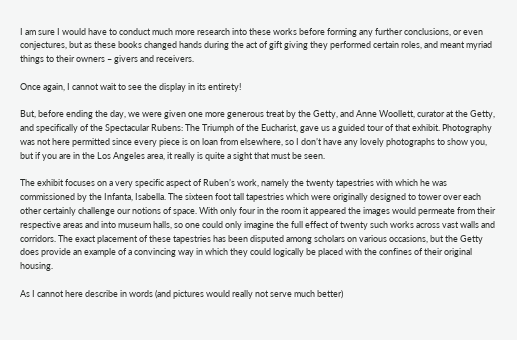I am sure I would have to conduct much more research into these works before forming any further conclusions, or even conjectures, but as these books changed hands during the act of gift giving they performed certain roles, and meant myriad things to their owners – givers and receivers.

Once again, I cannot wait to see the display in its entirety!

But, before ending the day, we were given one more generous treat by the Getty, and Anne Woollett, curator at the Getty, and specifically of the Spectacular Rubens: The Triumph of the Eucharist, gave us a guided tour of that exhibit. Photography was not here permitted since every piece is on loan from elsewhere, so I don’t have any lovely photographs to show you, but if you are in the Los Angeles area, it really is quite a sight that must be seen.

The exhibit focuses on a very specific aspect of Ruben’s work, namely the twenty tapestries with which he was commissioned by the Infanta, Isabella. The sixteen foot tall tapestries which were originally designed to tower over each other certainly challenge our notions of space. With only four in the room it appeared the images would permeate from their respective areas and into museum halls, so one could only imagine the full effect of twenty such works across vast walls and corridors. The exact placement of these tapestries has been disputed among scholars on various occasions, but the Getty does provide an example of a convincing way in which they could logically be placed with the confines of their original housing.

As I cannot here describe in words (and pictures would really not serve much better)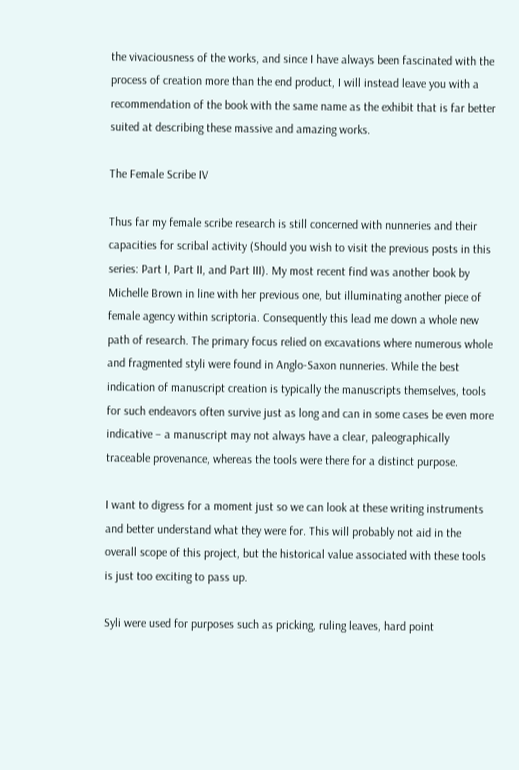the vivaciousness of the works, and since I have always been fascinated with the process of creation more than the end product, I will instead leave you with a recommendation of the book with the same name as the exhibit that is far better suited at describing these massive and amazing works.

The Female Scribe IV

Thus far my female scribe research is still concerned with nunneries and their capacities for scribal activity (Should you wish to visit the previous posts in this series: Part I, Part II, and Part III). My most recent find was another book by Michelle Brown in line with her previous one, but illuminating another piece of female agency within scriptoria. Consequently this lead me down a whole new path of research. The primary focus relied on excavations where numerous whole and fragmented styli were found in Anglo-Saxon nunneries. While the best indication of manuscript creation is typically the manuscripts themselves, tools for such endeavors often survive just as long and can in some cases be even more indicative – a manuscript may not always have a clear, paleographically traceable provenance, whereas the tools were there for a distinct purpose.

I want to digress for a moment just so we can look at these writing instruments and better understand what they were for. This will probably not aid in the overall scope of this project, but the historical value associated with these tools is just too exciting to pass up.

Syli were used for purposes such as pricking, ruling leaves, hard point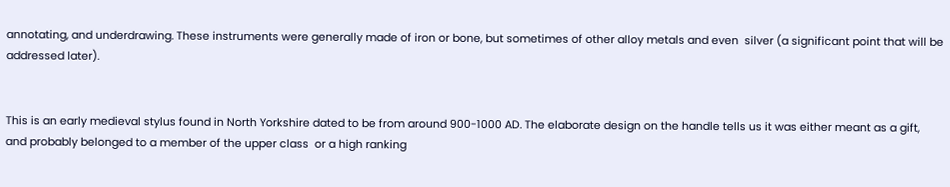annotating, and underdrawing. These instruments were generally made of iron or bone, but sometimes of other alloy metals and even  silver (a significant point that will be addressed later).


This is an early medieval stylus found in North Yorkshire dated to be from around 900-1000 AD. The elaborate design on the handle tells us it was either meant as a gift, and probably belonged to a member of the upper class  or a high ranking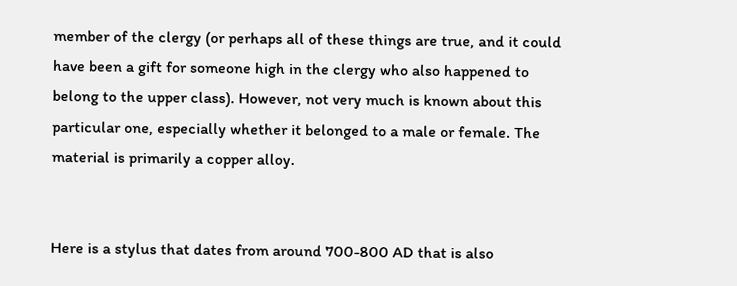member of the clergy (or perhaps all of these things are true, and it could have been a gift for someone high in the clergy who also happened to belong to the upper class). However, not very much is known about this particular one, especially whether it belonged to a male or female. The material is primarily a copper alloy.


Here is a stylus that dates from around 700-800 AD that is also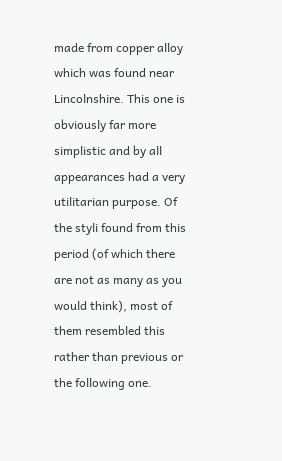made from copper alloy which was found near Lincolnshire. This one is obviously far more simplistic and by all appearances had a very utilitarian purpose. Of the styli found from this period (of which there are not as many as you would think), most of them resembled this rather than previous or the following one.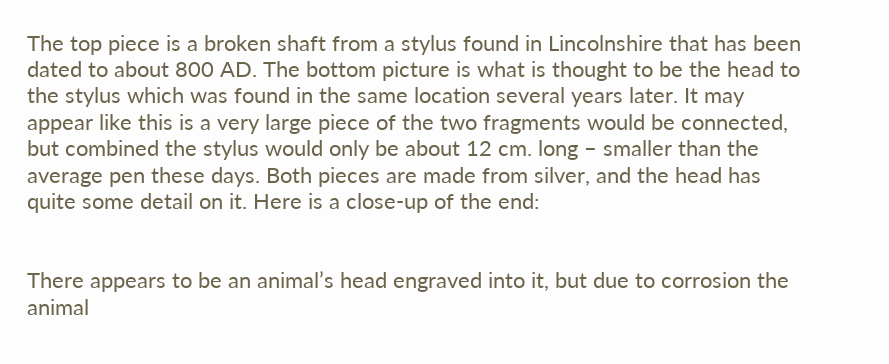The top piece is a broken shaft from a stylus found in Lincolnshire that has been dated to about 800 AD. The bottom picture is what is thought to be the head to the stylus which was found in the same location several years later. It may appear like this is a very large piece of the two fragments would be connected, but combined the stylus would only be about 12 cm. long – smaller than the average pen these days. Both pieces are made from silver, and the head has quite some detail on it. Here is a close-up of the end:


There appears to be an animal’s head engraved into it, but due to corrosion the animal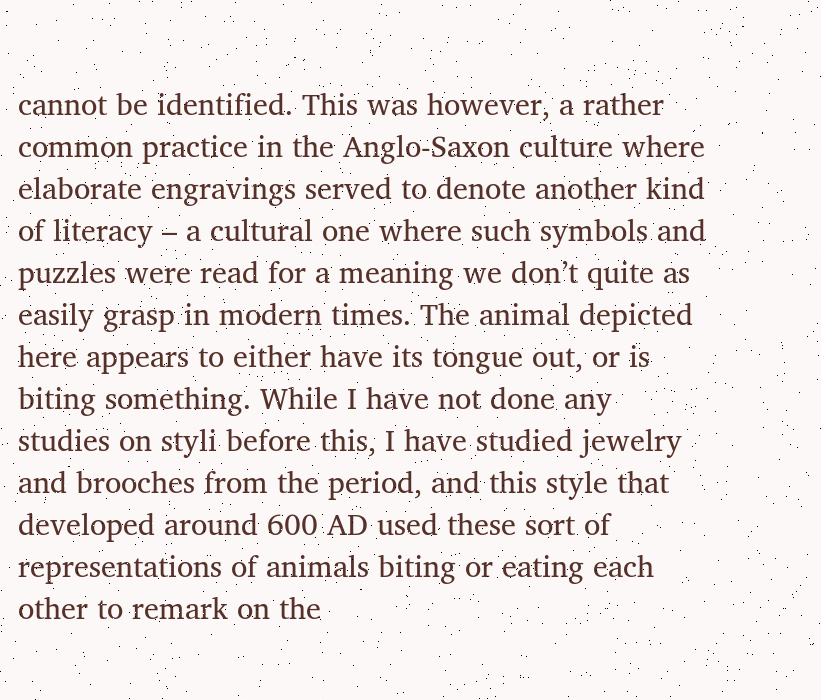cannot be identified. This was however, a rather common practice in the Anglo-Saxon culture where elaborate engravings served to denote another kind of literacy – a cultural one where such symbols and puzzles were read for a meaning we don’t quite as easily grasp in modern times. The animal depicted here appears to either have its tongue out, or is biting something. While I have not done any studies on styli before this, I have studied jewelry and brooches from the period, and this style that developed around 600 AD used these sort of representations of animals biting or eating each other to remark on the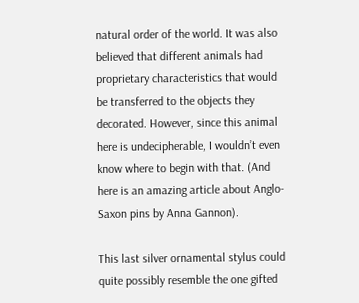natural order of the world. It was also believed that different animals had proprietary characteristics that would be transferred to the objects they decorated. However, since this animal here is undecipherable, I wouldn’t even know where to begin with that. (And here is an amazing article about Anglo-Saxon pins by Anna Gannon).

This last silver ornamental stylus could quite possibly resemble the one gifted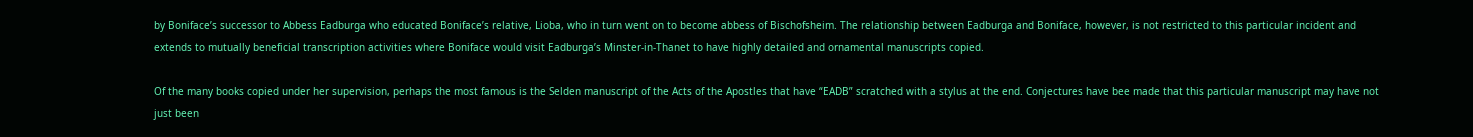by Boniface’s successor to Abbess Eadburga who educated Boniface’s relative, Lioba, who in turn went on to become abbess of Bischofsheim. The relationship between Eadburga and Boniface, however, is not restricted to this particular incident and extends to mutually beneficial transcription activities where Boniface would visit Eadburga’s Minster-in-Thanet to have highly detailed and ornamental manuscripts copied.

Of the many books copied under her supervision, perhaps the most famous is the Selden manuscript of the Acts of the Apostles that have “EADB” scratched with a stylus at the end. Conjectures have bee made that this particular manuscript may have not just been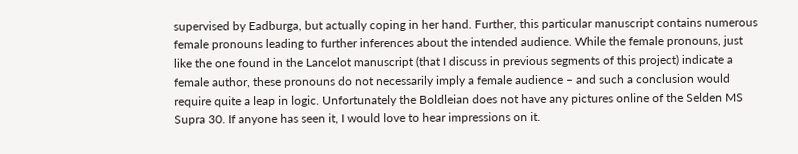supervised by Eadburga, but actually coping in her hand. Further, this particular manuscript contains numerous female pronouns leading to further inferences about the intended audience. While the female pronouns, just like the one found in the Lancelot manuscript (that I discuss in previous segments of this project) indicate a female author, these pronouns do not necessarily imply a female audience – and such a conclusion would require quite a leap in logic. Unfortunately the Boldleian does not have any pictures online of the Selden MS Supra 30. If anyone has seen it, I would love to hear impressions on it.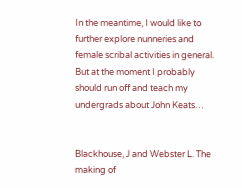In the meantime, I would like to further explore nunneries and female scribal activities in general. But at the moment I probably should run off and teach my undergrads about John Keats…


Blackhouse, J and Webster L. The making of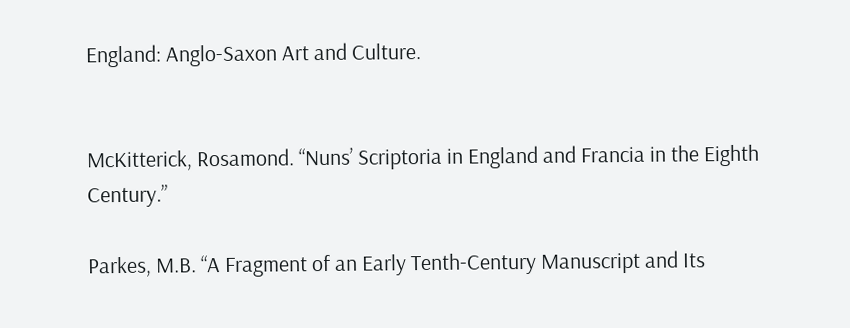England: Anglo-Saxon Art and Culture.


McKitterick, Rosamond. “Nuns’ Scriptoria in England and Francia in the Eighth Century.”

Parkes, M.B. “A Fragment of an Early Tenth-Century Manuscript and Its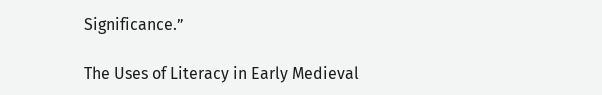Significance.”

The Uses of Literacy in Early Medieval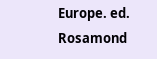Europe. ed.  Rosamond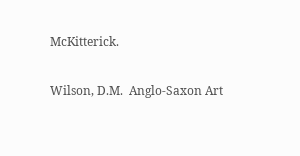McKitterick.

Wilson, D.M.  Anglo-Saxon Art